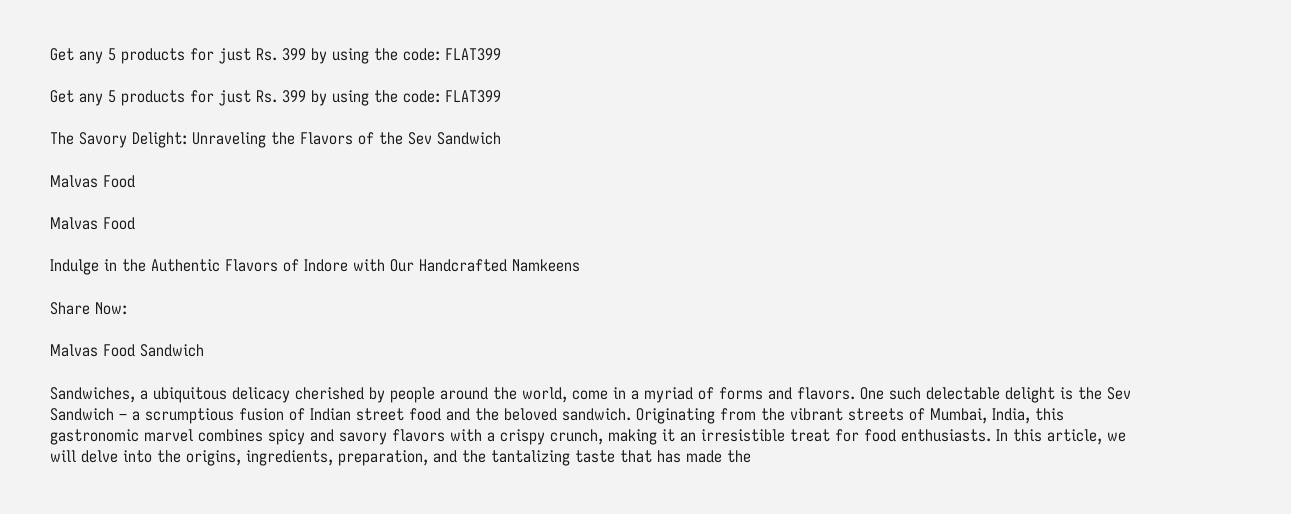Get any 5 products for just Rs. 399 by using the code: FLAT399

Get any 5 products for just Rs. 399 by using the code: FLAT399

The Savory Delight: Unraveling the Flavors of the Sev Sandwich

Malvas Food

Malvas Food

Indulge in the Authentic Flavors of Indore with Our Handcrafted Namkeens

Share Now:

Malvas Food Sandwich

Sandwiches, a ubiquitous delicacy cherished by people around the world, come in a myriad of forms and flavors. One such delectable delight is the Sev Sandwich – a scrumptious fusion of Indian street food and the beloved sandwich. Originating from the vibrant streets of Mumbai, India, this gastronomic marvel combines spicy and savory flavors with a crispy crunch, making it an irresistible treat for food enthusiasts. In this article, we will delve into the origins, ingredients, preparation, and the tantalizing taste that has made the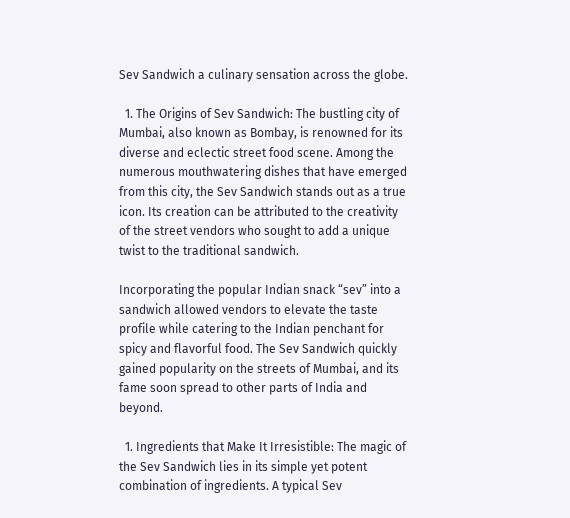Sev Sandwich a culinary sensation across the globe.

  1. The Origins of Sev Sandwich: The bustling city of Mumbai, also known as Bombay, is renowned for its diverse and eclectic street food scene. Among the numerous mouthwatering dishes that have emerged from this city, the Sev Sandwich stands out as a true icon. Its creation can be attributed to the creativity of the street vendors who sought to add a unique twist to the traditional sandwich.

Incorporating the popular Indian snack “sev” into a sandwich allowed vendors to elevate the taste profile while catering to the Indian penchant for spicy and flavorful food. The Sev Sandwich quickly gained popularity on the streets of Mumbai, and its fame soon spread to other parts of India and beyond.

  1. Ingredients that Make It Irresistible: The magic of the Sev Sandwich lies in its simple yet potent combination of ingredients. A typical Sev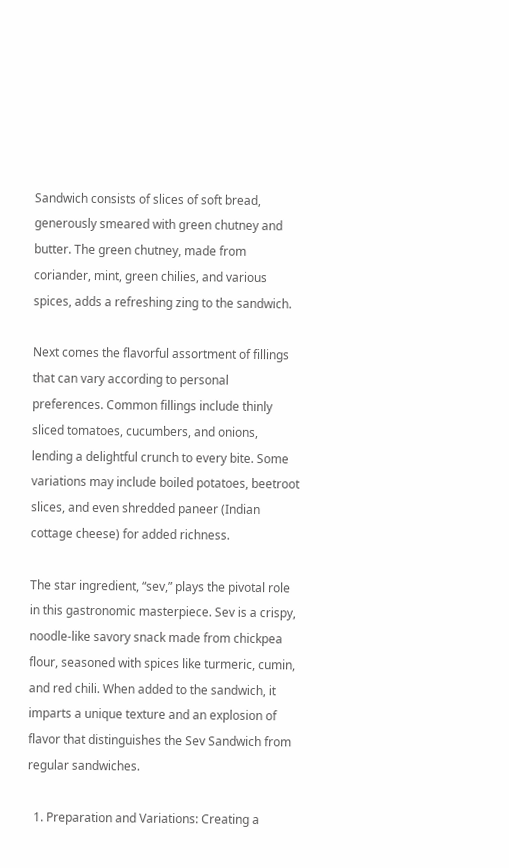Sandwich consists of slices of soft bread, generously smeared with green chutney and butter. The green chutney, made from coriander, mint, green chilies, and various spices, adds a refreshing zing to the sandwich.

Next comes the flavorful assortment of fillings that can vary according to personal preferences. Common fillings include thinly sliced tomatoes, cucumbers, and onions, lending a delightful crunch to every bite. Some variations may include boiled potatoes, beetroot slices, and even shredded paneer (Indian cottage cheese) for added richness.

The star ingredient, “sev,” plays the pivotal role in this gastronomic masterpiece. Sev is a crispy, noodle-like savory snack made from chickpea flour, seasoned with spices like turmeric, cumin, and red chili. When added to the sandwich, it imparts a unique texture and an explosion of flavor that distinguishes the Sev Sandwich from regular sandwiches.

  1. Preparation and Variations: Creating a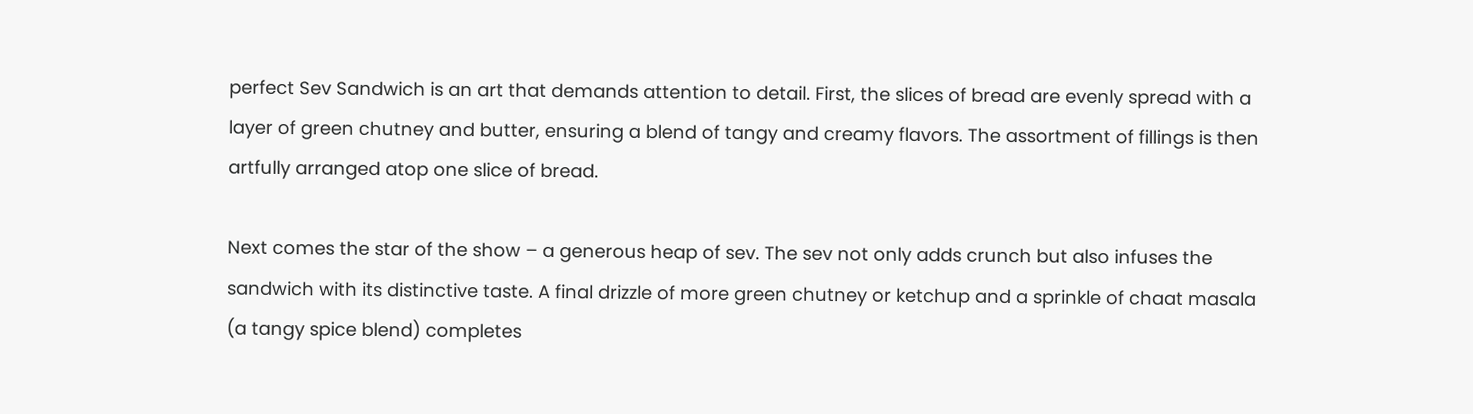perfect Sev Sandwich is an art that demands attention to detail. First, the slices of bread are evenly spread with a layer of green chutney and butter, ensuring a blend of tangy and creamy flavors. The assortment of fillings is then artfully arranged atop one slice of bread.

Next comes the star of the show – a generous heap of sev. The sev not only adds crunch but also infuses the sandwich with its distinctive taste. A final drizzle of more green chutney or ketchup and a sprinkle of chaat masala (a tangy spice blend) completes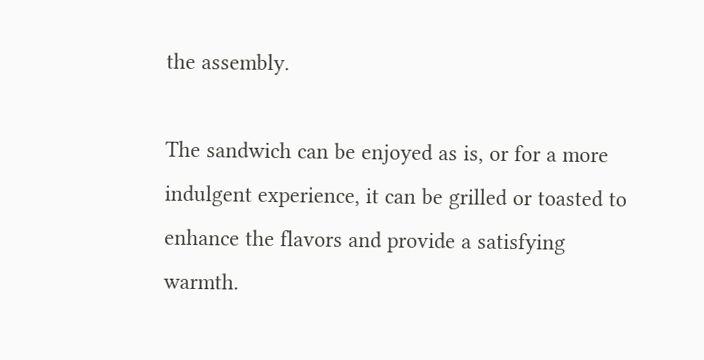the assembly.

The sandwich can be enjoyed as is, or for a more indulgent experience, it can be grilled or toasted to enhance the flavors and provide a satisfying warmth.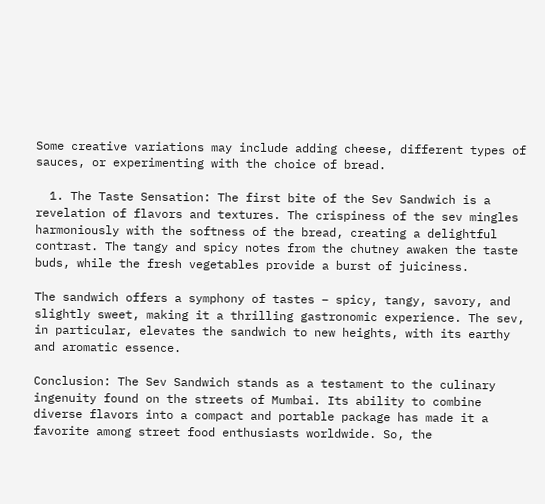Some creative variations may include adding cheese, different types of sauces, or experimenting with the choice of bread.

  1. The Taste Sensation: The first bite of the Sev Sandwich is a revelation of flavors and textures. The crispiness of the sev mingles harmoniously with the softness of the bread, creating a delightful contrast. The tangy and spicy notes from the chutney awaken the taste buds, while the fresh vegetables provide a burst of juiciness.

The sandwich offers a symphony of tastes – spicy, tangy, savory, and slightly sweet, making it a thrilling gastronomic experience. The sev, in particular, elevates the sandwich to new heights, with its earthy and aromatic essence.

Conclusion: The Sev Sandwich stands as a testament to the culinary ingenuity found on the streets of Mumbai. Its ability to combine diverse flavors into a compact and portable package has made it a favorite among street food enthusiasts worldwide. So, the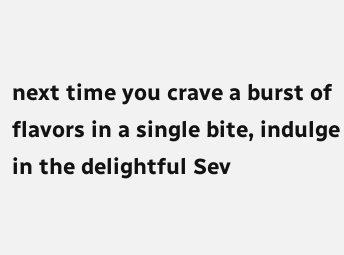next time you crave a burst of flavors in a single bite, indulge in the delightful Sev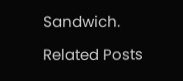Sandwich.

Related Posts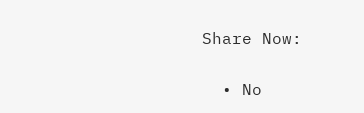Share Now:

  • No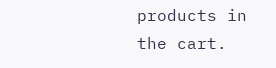products in the cart.